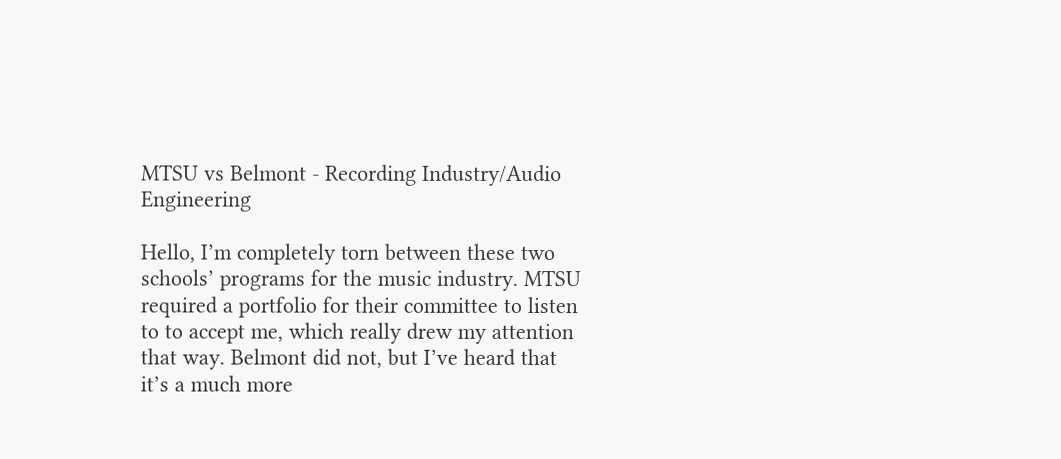MTSU vs Belmont - Recording Industry/Audio Engineering

Hello, I’m completely torn between these two schools’ programs for the music industry. MTSU required a portfolio for their committee to listen to to accept me, which really drew my attention that way. Belmont did not, but I’ve heard that it’s a much more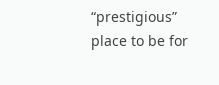“prestigious” place to be for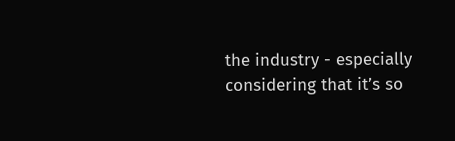the industry - especially considering that it’s so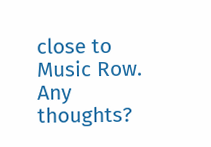close to Music Row. Any thoughts?